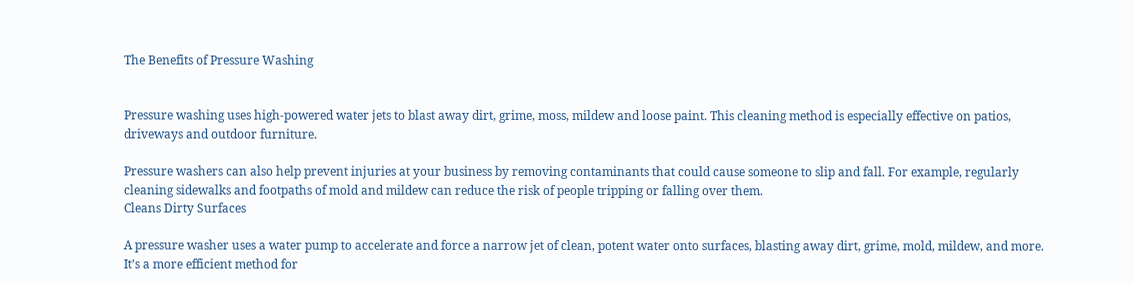The Benefits of Pressure Washing


Pressure washing uses high-powered water jets to blast away dirt, grime, moss, mildew and loose paint. This cleaning method is especially effective on patios, driveways and outdoor furniture.

Pressure washers can also help prevent injuries at your business by removing contaminants that could cause someone to slip and fall. For example, regularly cleaning sidewalks and footpaths of mold and mildew can reduce the risk of people tripping or falling over them.
Cleans Dirty Surfaces

A pressure washer uses a water pump to accelerate and force a narrow jet of clean, potent water onto surfaces, blasting away dirt, grime, mold, mildew, and more. It’s a more efficient method for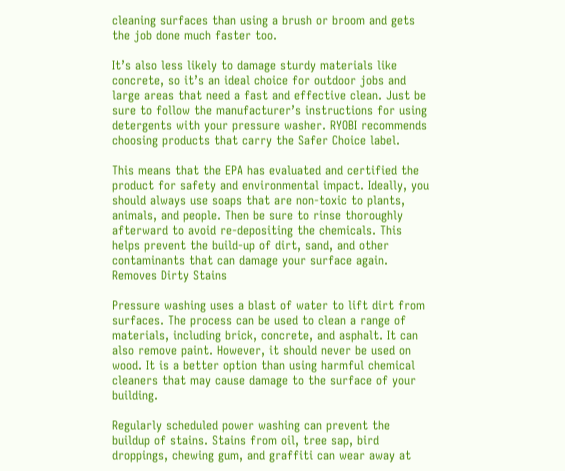cleaning surfaces than using a brush or broom and gets the job done much faster too.

It’s also less likely to damage sturdy materials like concrete, so it’s an ideal choice for outdoor jobs and large areas that need a fast and effective clean. Just be sure to follow the manufacturer’s instructions for using detergents with your pressure washer. RYOBI recommends choosing products that carry the Safer Choice label.

This means that the EPA has evaluated and certified the product for safety and environmental impact. Ideally, you should always use soaps that are non-toxic to plants, animals, and people. Then be sure to rinse thoroughly afterward to avoid re-depositing the chemicals. This helps prevent the build-up of dirt, sand, and other contaminants that can damage your surface again.
Removes Dirty Stains

Pressure washing uses a blast of water to lift dirt from surfaces. The process can be used to clean a range of materials, including brick, concrete, and asphalt. It can also remove paint. However, it should never be used on wood. It is a better option than using harmful chemical cleaners that may cause damage to the surface of your building.

Regularly scheduled power washing can prevent the buildup of stains. Stains from oil, tree sap, bird droppings, chewing gum, and graffiti can wear away at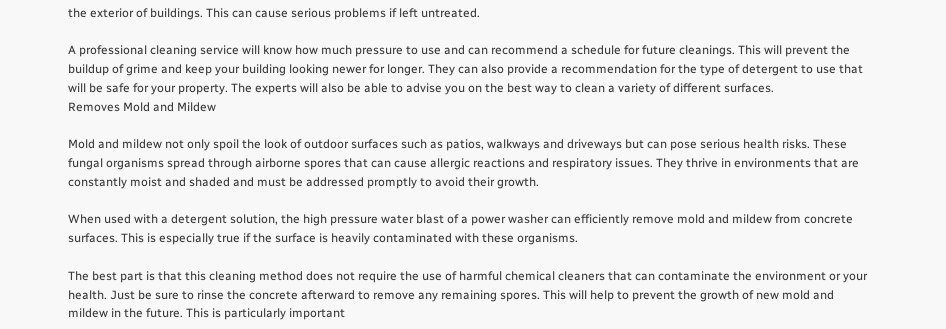the exterior of buildings. This can cause serious problems if left untreated.

A professional cleaning service will know how much pressure to use and can recommend a schedule for future cleanings. This will prevent the buildup of grime and keep your building looking newer for longer. They can also provide a recommendation for the type of detergent to use that will be safe for your property. The experts will also be able to advise you on the best way to clean a variety of different surfaces.
Removes Mold and Mildew

Mold and mildew not only spoil the look of outdoor surfaces such as patios, walkways and driveways but can pose serious health risks. These fungal organisms spread through airborne spores that can cause allergic reactions and respiratory issues. They thrive in environments that are constantly moist and shaded and must be addressed promptly to avoid their growth.

When used with a detergent solution, the high pressure water blast of a power washer can efficiently remove mold and mildew from concrete surfaces. This is especially true if the surface is heavily contaminated with these organisms.

The best part is that this cleaning method does not require the use of harmful chemical cleaners that can contaminate the environment or your health. Just be sure to rinse the concrete afterward to remove any remaining spores. This will help to prevent the growth of new mold and mildew in the future. This is particularly important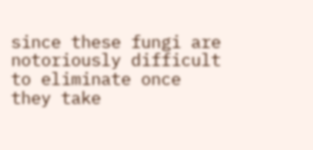since these fungi are notoriously difficult to eliminate once they take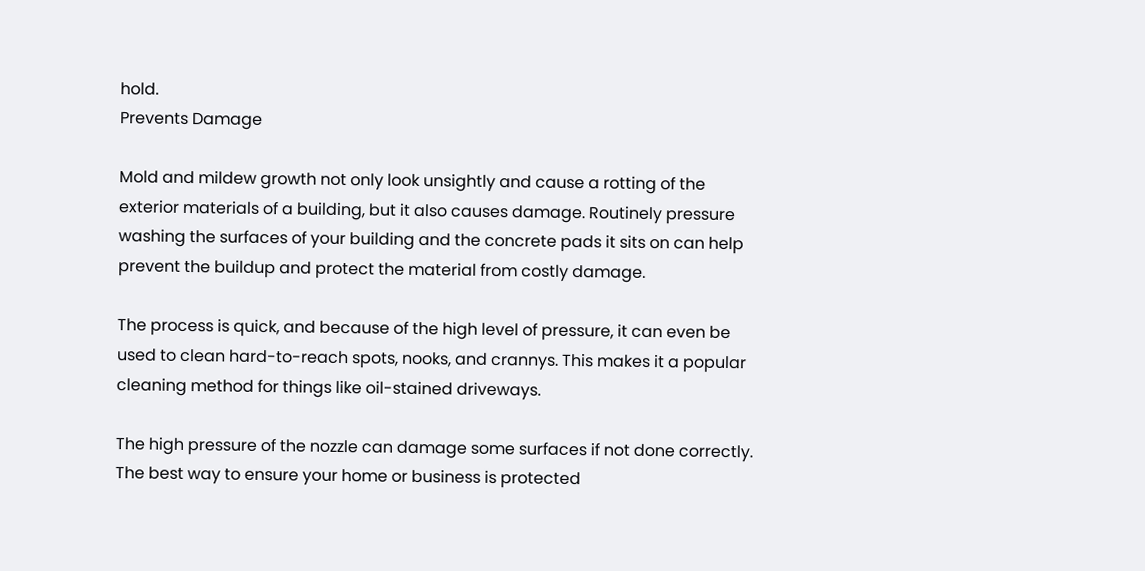hold.
Prevents Damage

Mold and mildew growth not only look unsightly and cause a rotting of the exterior materials of a building, but it also causes damage. Routinely pressure washing the surfaces of your building and the concrete pads it sits on can help prevent the buildup and protect the material from costly damage.

The process is quick, and because of the high level of pressure, it can even be used to clean hard-to-reach spots, nooks, and crannys. This makes it a popular cleaning method for things like oil-stained driveways.

The high pressure of the nozzle can damage some surfaces if not done correctly. The best way to ensure your home or business is protected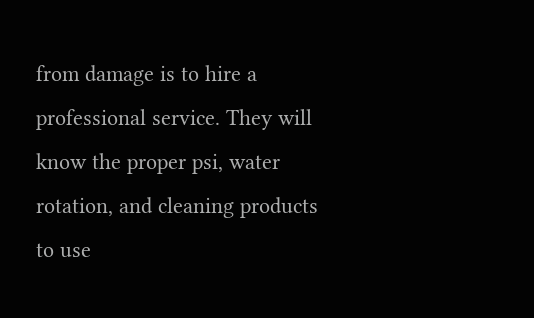from damage is to hire a professional service. They will know the proper psi, water rotation, and cleaning products to use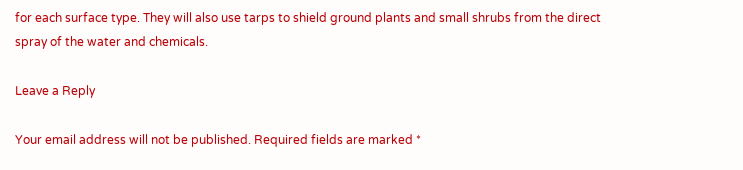for each surface type. They will also use tarps to shield ground plants and small shrubs from the direct spray of the water and chemicals.

Leave a Reply

Your email address will not be published. Required fields are marked *